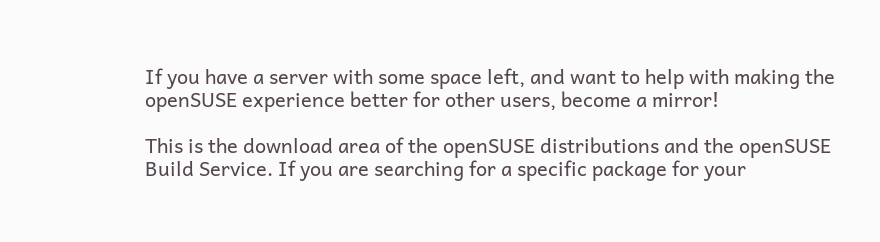If you have a server with some space left, and want to help with making the openSUSE experience better for other users, become a mirror!

This is the download area of the openSUSE distributions and the openSUSE Build Service. If you are searching for a specific package for your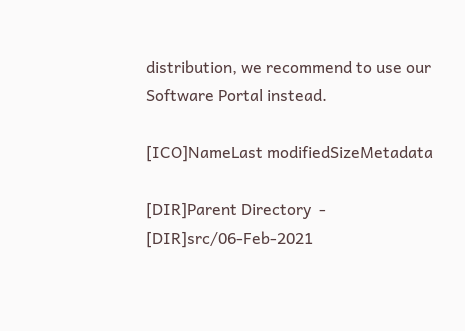distribution, we recommend to use our Software Portal instead.

[ICO]NameLast modifiedSizeMetadata

[DIR]Parent Directory  -
[DIR]src/06-Feb-2021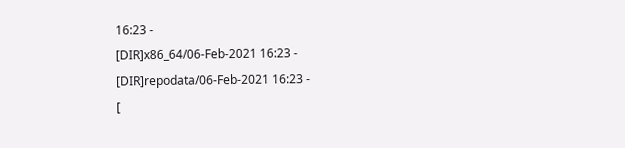16:23 -
[DIR]x86_64/06-Feb-2021 16:23 -
[DIR]repodata/06-Feb-2021 16:23 -
[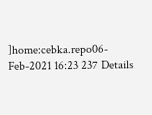]home:cebka.repo06-Feb-2021 16:23 237 Details